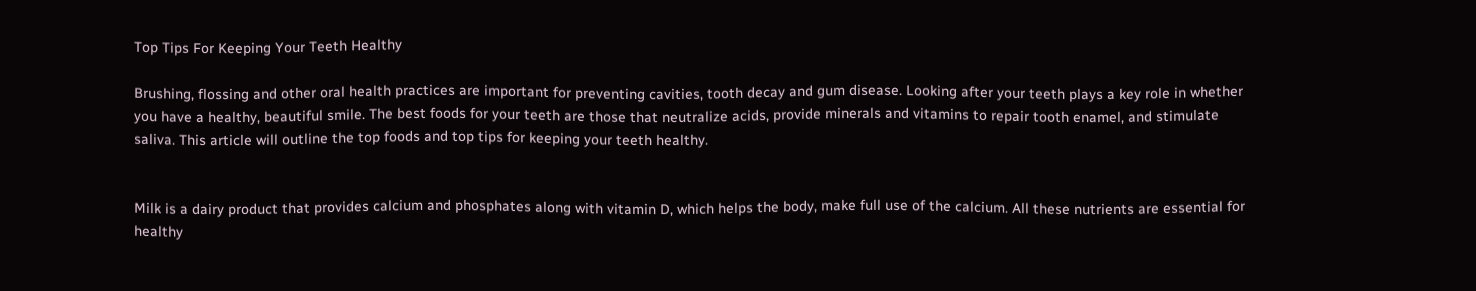Top Tips For Keeping Your Teeth Healthy

Brushing, flossing and other oral health practices are important for preventing cavities, tooth decay and gum disease. Looking after your teeth plays a key role in whether you have a healthy, beautiful smile. The best foods for your teeth are those that neutralize acids, provide minerals and vitamins to repair tooth enamel, and stimulate saliva. This article will outline the top foods and top tips for keeping your teeth healthy.


Milk is a dairy product that provides calcium and phosphates along with vitamin D, which helps the body, make full use of the calcium. All these nutrients are essential for healthy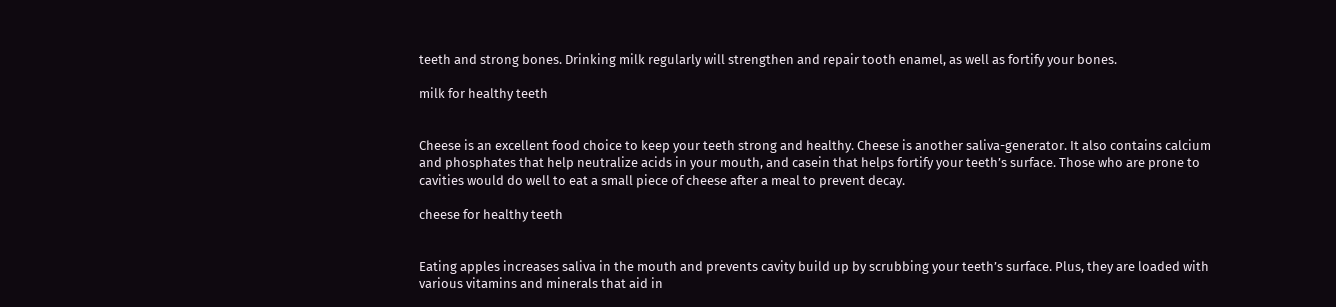teeth and strong bones. Drinking milk regularly will strengthen and repair tooth enamel, as well as fortify your bones.

milk for healthy teeth


Cheese is an excellent food choice to keep your teeth strong and healthy. Cheese is another saliva-generator. It also contains calcium and phosphates that help neutralize acids in your mouth, and casein that helps fortify your teeth’s surface. Those who are prone to cavities would do well to eat a small piece of cheese after a meal to prevent decay.

cheese for healthy teeth


Eating apples increases saliva in the mouth and prevents cavity build up by scrubbing your teeth’s surface. Plus, they are loaded with various vitamins and minerals that aid in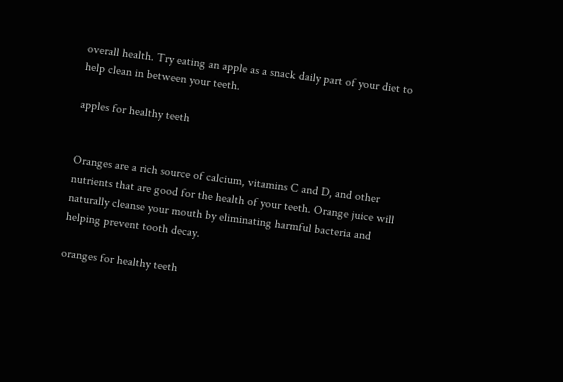overall health. Try eating an apple as a snack daily part of your diet to help clean in between your teeth.

apples for healthy teeth


Oranges are a rich source of calcium, vitamins C and D, and other nutrients that are good for the health of your teeth. Orange juice will naturally cleanse your mouth by eliminating harmful bacteria and helping prevent tooth decay.

oranges for healthy teeth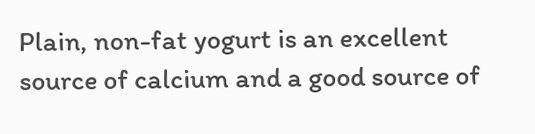Plain, non-fat yogurt is an excellent source of calcium and a good source of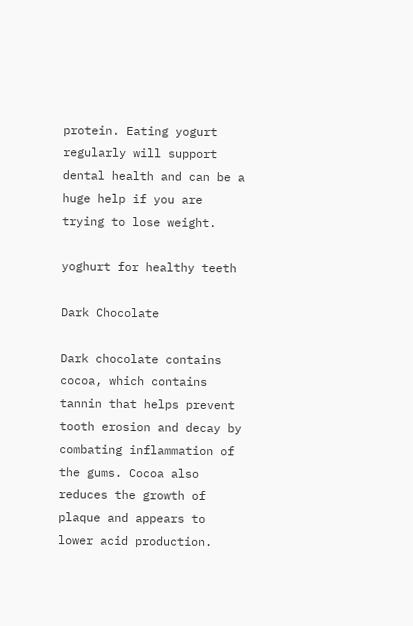protein. Eating yogurt regularly will support dental health and can be a huge help if you are trying to lose weight.

yoghurt for healthy teeth

Dark Chocolate

Dark chocolate contains cocoa, which contains tannin that helps prevent tooth erosion and decay by combating inflammation of the gums. Cocoa also reduces the growth of plaque and appears to lower acid production.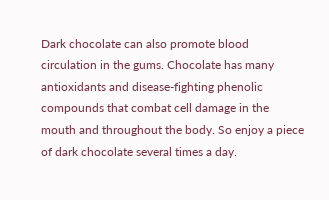Dark chocolate can also promote blood circulation in the gums. Chocolate has many antioxidants and disease-fighting phenolic compounds that combat cell damage in the mouth and throughout the body. So enjoy a piece of dark chocolate several times a day.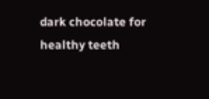dark chocolate for healthy teeth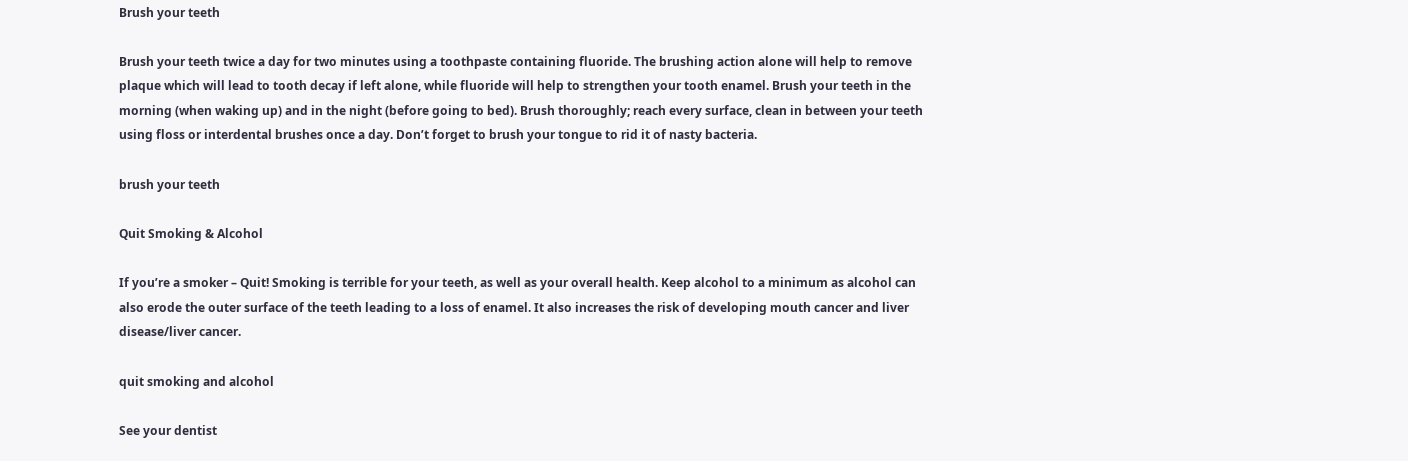Brush your teeth

Brush your teeth twice a day for two minutes using a toothpaste containing fluoride. The brushing action alone will help to remove plaque which will lead to tooth decay if left alone, while fluoride will help to strengthen your tooth enamel. Brush your teeth in the morning (when waking up) and in the night (before going to bed). Brush thoroughly; reach every surface, clean in between your teeth using floss or interdental brushes once a day. Don’t forget to brush your tongue to rid it of nasty bacteria.

brush your teeth

Quit Smoking & Alcohol

If you’re a smoker – Quit! Smoking is terrible for your teeth, as well as your overall health. Keep alcohol to a minimum as alcohol can also erode the outer surface of the teeth leading to a loss of enamel. It also increases the risk of developing mouth cancer and liver disease/liver cancer.

quit smoking and alcohol

See your dentist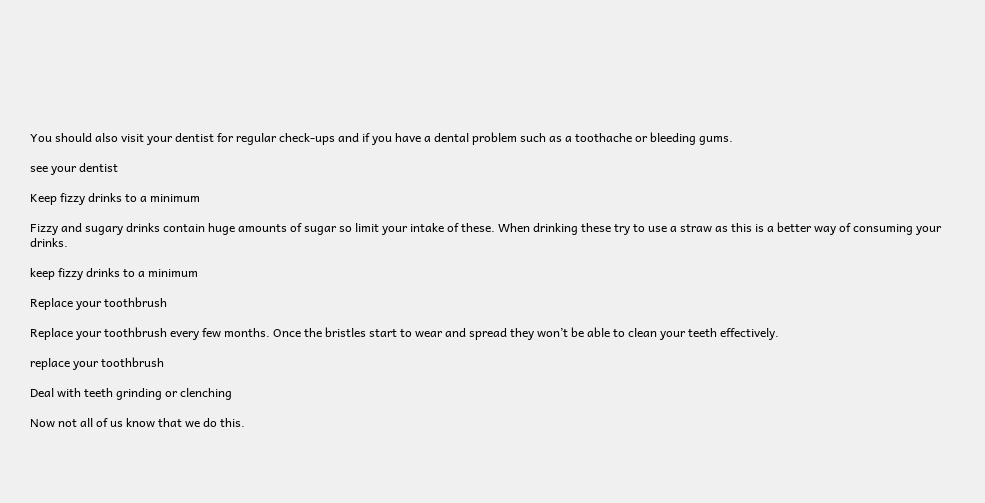You should also visit your dentist for regular check-ups and if you have a dental problem such as a toothache or bleeding gums.

see your dentist

Keep fizzy drinks to a minimum

Fizzy and sugary drinks contain huge amounts of sugar so limit your intake of these. When drinking these try to use a straw as this is a better way of consuming your drinks.

keep fizzy drinks to a minimum

Replace your toothbrush

Replace your toothbrush every few months. Once the bristles start to wear and spread they won’t be able to clean your teeth effectively.

replace your toothbrush

Deal with teeth grinding or clenching

Now not all of us know that we do this.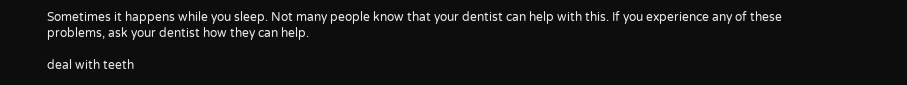Sometimes it happens while you sleep. Not many people know that your dentist can help with this. If you experience any of these problems, ask your dentist how they can help.

deal with teeth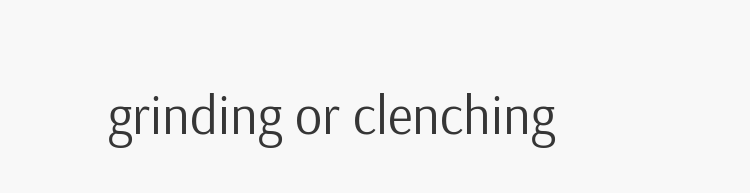grinding or clenching